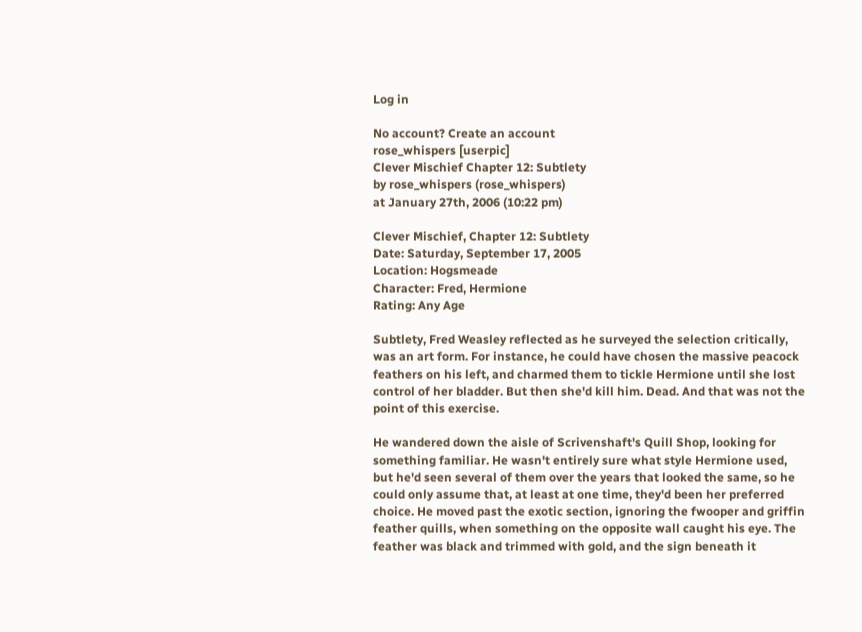Log in

No account? Create an account
rose_whispers [userpic]
Clever Mischief Chapter 12: Subtlety
by rose_whispers (rose_whispers)
at January 27th, 2006 (10:22 pm)

Clever Mischief, Chapter 12: Subtlety
Date: Saturday, September 17, 2005
Location: Hogsmeade
Character: Fred, Hermione
Rating: Any Age

Subtlety, Fred Weasley reflected as he surveyed the selection critically, was an art form. For instance, he could have chosen the massive peacock feathers on his left, and charmed them to tickle Hermione until she lost control of her bladder. But then she'd kill him. Dead. And that was not the point of this exercise.

He wandered down the aisle of Scrivenshaft's Quill Shop, looking for something familiar. He wasn't entirely sure what style Hermione used, but he'd seen several of them over the years that looked the same, so he could only assume that, at least at one time, they'd been her preferred choice. He moved past the exotic section, ignoring the fwooper and griffin feather quills, when something on the opposite wall caught his eye. The feather was black and trimmed with gold, and the sign beneath it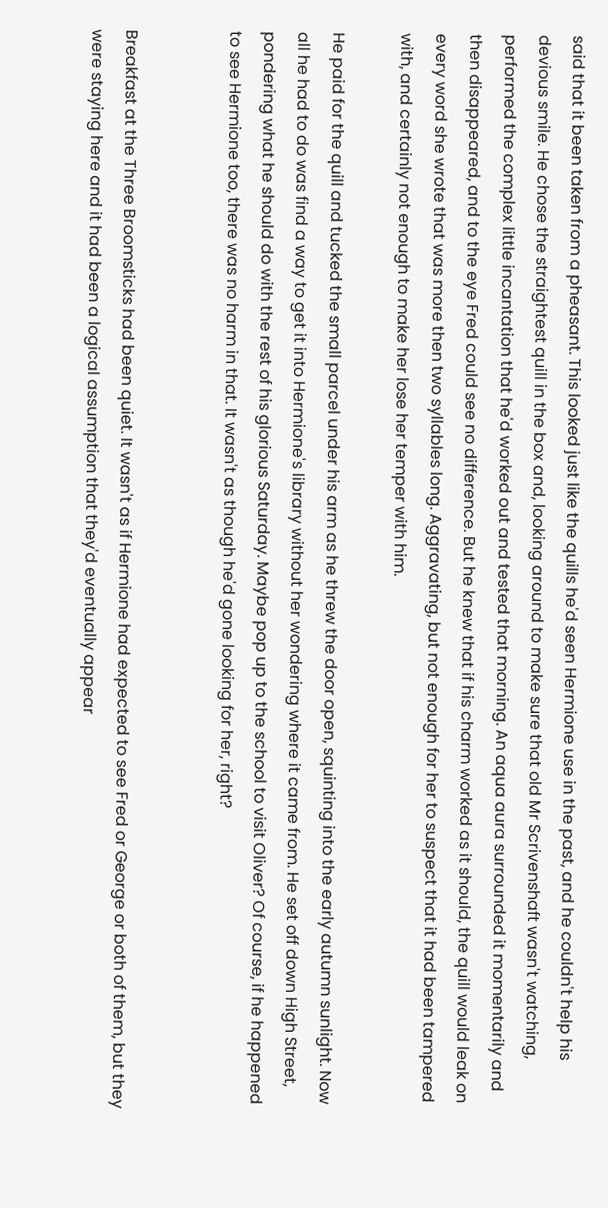said that it been taken from a pheasant. This looked just like the quills he'd seen Hermione use in the past, and he couldn't help his devious smile. He chose the straightest quill in the box and, looking around to make sure that old Mr Scrivenshaft wasn't watching, performed the complex little incantation that he'd worked out and tested that morning. An aqua aura surrounded it momentarily and then disappeared, and to the eye Fred could see no difference. But he knew that if his charm worked as it should, the quill would leak on every word she wrote that was more then two syllables long. Aggravating, but not enough for her to suspect that it had been tampered with, and certainly not enough to make her lose her temper with him.

He paid for the quill and tucked the small parcel under his arm as he threw the door open, squinting into the early autumn sunlight. Now all he had to do was find a way to get it into Hermione's library without her wondering where it came from. He set off down High Street, pondering what he should do with the rest of his glorious Saturday. Maybe pop up to the school to visit Oliver? Of course, if he happened to see Hermione too, there was no harm in that. It wasn't as though he'd gone looking for her, right?


Breakfast at the Three Broomsticks had been quiet. It wasn't as if Hermione had expected to see Fred or George or both of them, but they were staying here and it had been a logical assumption that they'd eventually appear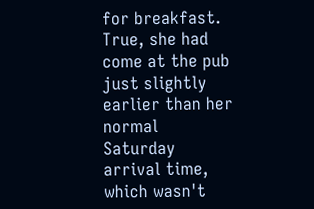for breakfast. True, she had come at the pub just slightly earlier than her normal Saturday arrival time, which wasn't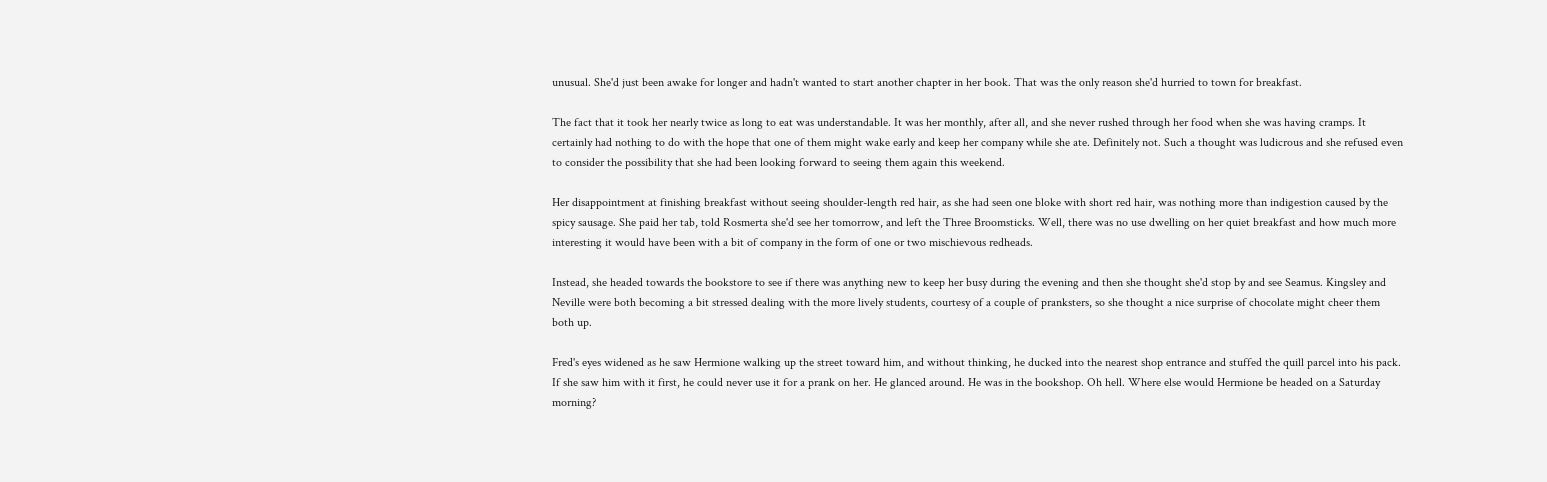unusual. She'd just been awake for longer and hadn't wanted to start another chapter in her book. That was the only reason she'd hurried to town for breakfast.

The fact that it took her nearly twice as long to eat was understandable. It was her monthly, after all, and she never rushed through her food when she was having cramps. It certainly had nothing to do with the hope that one of them might wake early and keep her company while she ate. Definitely not. Such a thought was ludicrous and she refused even to consider the possibility that she had been looking forward to seeing them again this weekend.

Her disappointment at finishing breakfast without seeing shoulder-length red hair, as she had seen one bloke with short red hair, was nothing more than indigestion caused by the spicy sausage. She paid her tab, told Rosmerta she'd see her tomorrow, and left the Three Broomsticks. Well, there was no use dwelling on her quiet breakfast and how much more interesting it would have been with a bit of company in the form of one or two mischievous redheads.

Instead, she headed towards the bookstore to see if there was anything new to keep her busy during the evening and then she thought she'd stop by and see Seamus. Kingsley and Neville were both becoming a bit stressed dealing with the more lively students, courtesy of a couple of pranksters, so she thought a nice surprise of chocolate might cheer them both up.

Fred's eyes widened as he saw Hermione walking up the street toward him, and without thinking, he ducked into the nearest shop entrance and stuffed the quill parcel into his pack. If she saw him with it first, he could never use it for a prank on her. He glanced around. He was in the bookshop. Oh hell. Where else would Hermione be headed on a Saturday morning?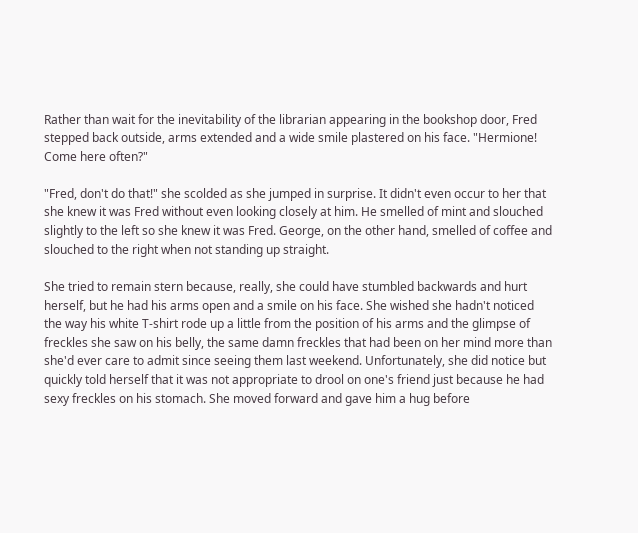Rather than wait for the inevitability of the librarian appearing in the bookshop door, Fred stepped back outside, arms extended and a wide smile plastered on his face. "Hermione! Come here often?"

"Fred, don't do that!" she scolded as she jumped in surprise. It didn't even occur to her that she knew it was Fred without even looking closely at him. He smelled of mint and slouched slightly to the left so she knew it was Fred. George, on the other hand, smelled of coffee and slouched to the right when not standing up straight.

She tried to remain stern because, really, she could have stumbled backwards and hurt herself, but he had his arms open and a smile on his face. She wished she hadn't noticed the way his white T-shirt rode up a little from the position of his arms and the glimpse of freckles she saw on his belly, the same damn freckles that had been on her mind more than she'd ever care to admit since seeing them last weekend. Unfortunately, she did notice but quickly told herself that it was not appropriate to drool on one's friend just because he had sexy freckles on his stomach. She moved forward and gave him a hug before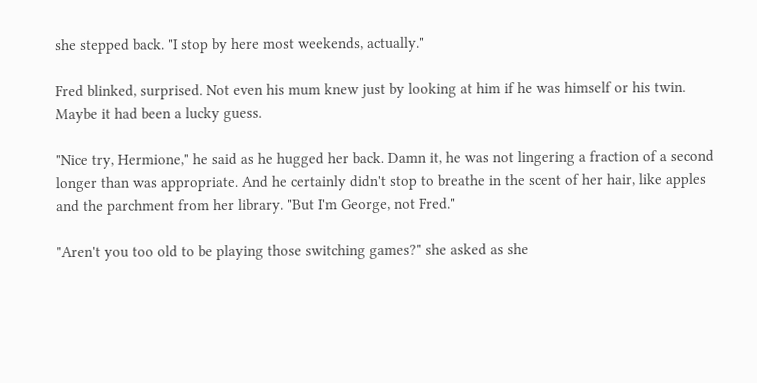she stepped back. "I stop by here most weekends, actually."

Fred blinked, surprised. Not even his mum knew just by looking at him if he was himself or his twin. Maybe it had been a lucky guess.

"Nice try, Hermione," he said as he hugged her back. Damn it, he was not lingering a fraction of a second longer than was appropriate. And he certainly didn't stop to breathe in the scent of her hair, like apples and the parchment from her library. "But I'm George, not Fred."

"Aren't you too old to be playing those switching games?" she asked as she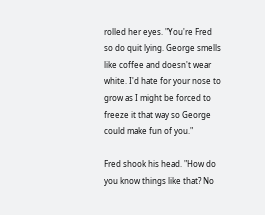rolled her eyes. "You're Fred so do quit lying. George smells like coffee and doesn't wear white. I'd hate for your nose to grow as I might be forced to freeze it that way so George could make fun of you."

Fred shook his head. "How do you know things like that? No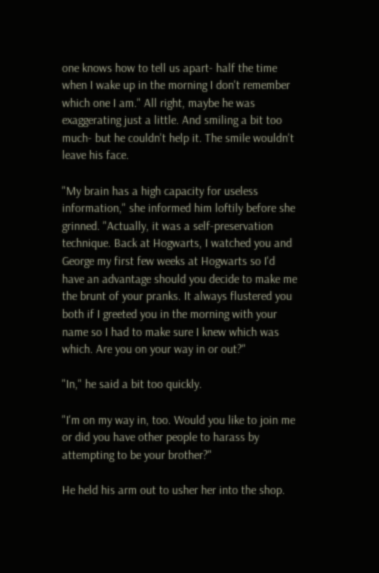one knows how to tell us apart- half the time when I wake up in the morning I don't remember which one I am." All right, maybe he was exaggerating just a little. And smiling a bit too much- but he couldn't help it. The smile wouldn't leave his face.

"My brain has a high capacity for useless information," she informed him loftily before she grinned. "Actually, it was a self-preservation technique. Back at Hogwarts, I watched you and George my first few weeks at Hogwarts so I'd have an advantage should you decide to make me the brunt of your pranks. It always flustered you both if I greeted you in the morning with your name so I had to make sure I knew which was which. Are you on your way in or out?"

"In," he said a bit too quickly.

"I'm on my way in, too. Would you like to join me or did you have other people to harass by attempting to be your brother?"

He held his arm out to usher her into the shop.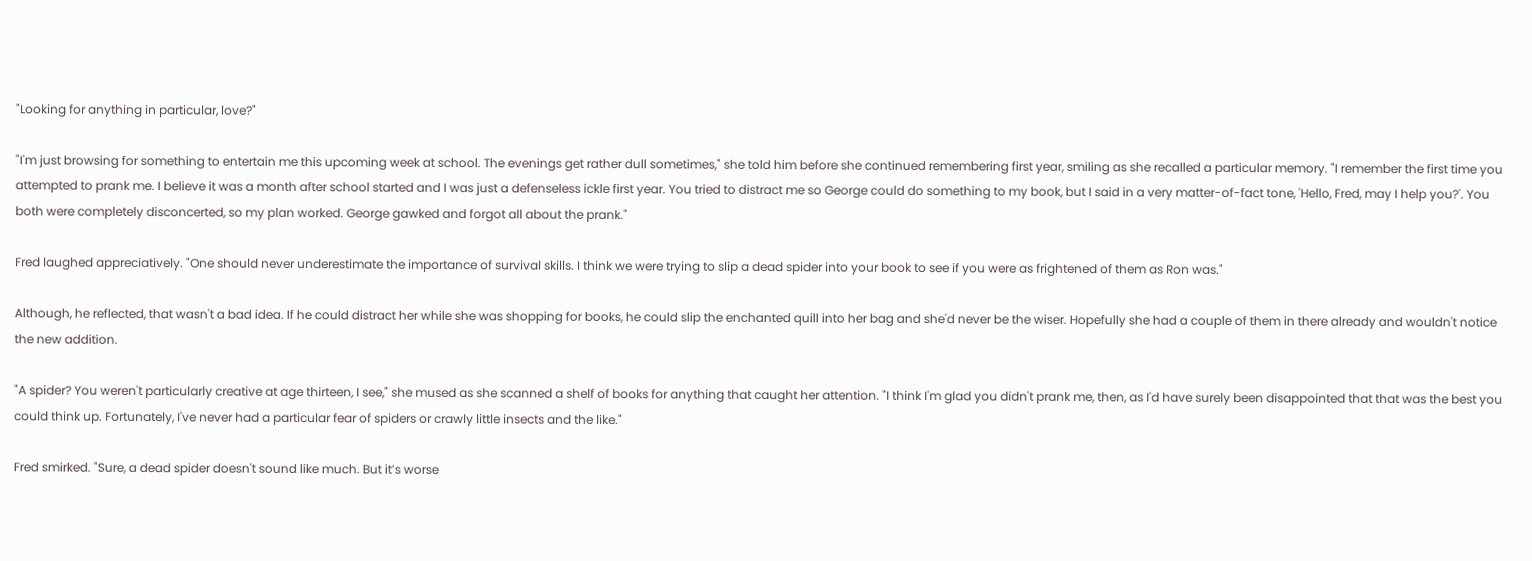"Looking for anything in particular, love?"

"I'm just browsing for something to entertain me this upcoming week at school. The evenings get rather dull sometimes," she told him before she continued remembering first year, smiling as she recalled a particular memory. "I remember the first time you attempted to prank me. I believe it was a month after school started and I was just a defenseless ickle first year. You tried to distract me so George could do something to my book, but I said in a very matter-of-fact tone, 'Hello, Fred, may I help you?'. You both were completely disconcerted, so my plan worked. George gawked and forgot all about the prank."

Fred laughed appreciatively. "One should never underestimate the importance of survival skills. I think we were trying to slip a dead spider into your book to see if you were as frightened of them as Ron was."

Although, he reflected, that wasn't a bad idea. If he could distract her while she was shopping for books, he could slip the enchanted quill into her bag and she'd never be the wiser. Hopefully she had a couple of them in there already and wouldn't notice the new addition.

"A spider? You weren't particularly creative at age thirteen, I see," she mused as she scanned a shelf of books for anything that caught her attention. "I think I'm glad you didn't prank me, then, as I'd have surely been disappointed that that was the best you could think up. Fortunately, I've never had a particular fear of spiders or crawly little insects and the like."

Fred smirked. "Sure, a dead spider doesn't sound like much. But it’s worse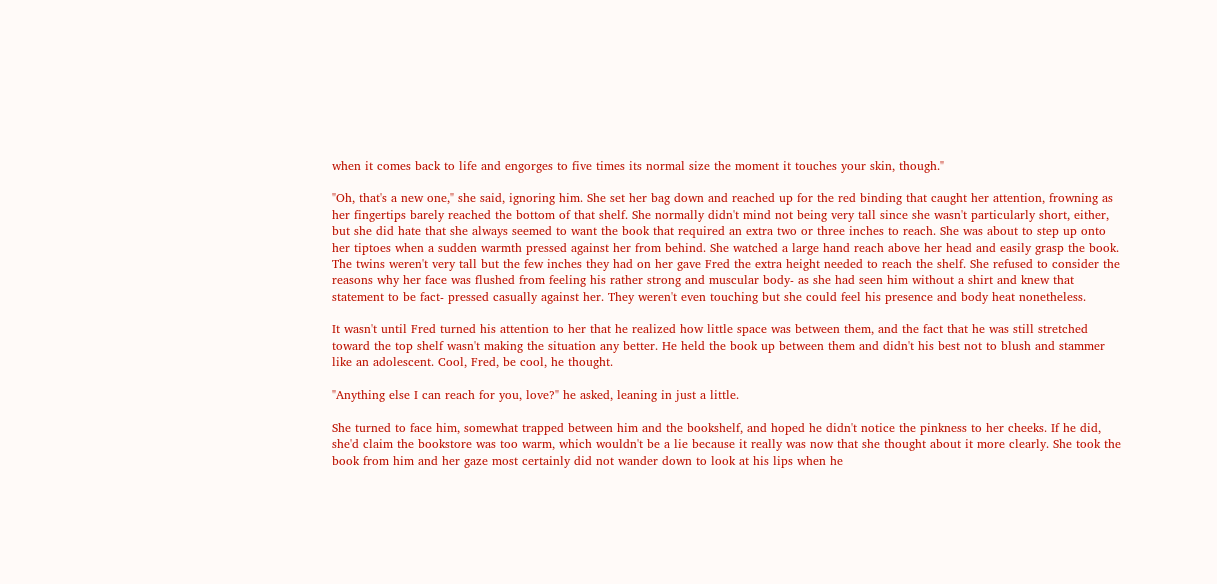when it comes back to life and engorges to five times its normal size the moment it touches your skin, though."

"Oh, that's a new one," she said, ignoring him. She set her bag down and reached up for the red binding that caught her attention, frowning as her fingertips barely reached the bottom of that shelf. She normally didn't mind not being very tall since she wasn't particularly short, either, but she did hate that she always seemed to want the book that required an extra two or three inches to reach. She was about to step up onto her tiptoes when a sudden warmth pressed against her from behind. She watched a large hand reach above her head and easily grasp the book. The twins weren't very tall but the few inches they had on her gave Fred the extra height needed to reach the shelf. She refused to consider the reasons why her face was flushed from feeling his rather strong and muscular body- as she had seen him without a shirt and knew that statement to be fact- pressed casually against her. They weren't even touching but she could feel his presence and body heat nonetheless.

It wasn't until Fred turned his attention to her that he realized how little space was between them, and the fact that he was still stretched toward the top shelf wasn't making the situation any better. He held the book up between them and didn't his best not to blush and stammer like an adolescent. Cool, Fred, be cool, he thought.

"Anything else I can reach for you, love?" he asked, leaning in just a little.

She turned to face him, somewhat trapped between him and the bookshelf, and hoped he didn't notice the pinkness to her cheeks. If he did, she'd claim the bookstore was too warm, which wouldn't be a lie because it really was now that she thought about it more clearly. She took the book from him and her gaze most certainly did not wander down to look at his lips when he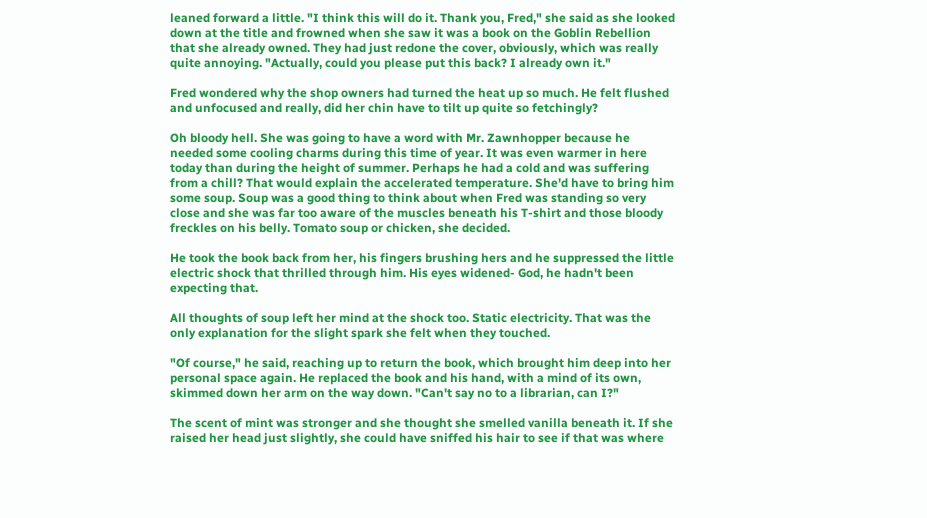leaned forward a little. "I think this will do it. Thank you, Fred," she said as she looked down at the title and frowned when she saw it was a book on the Goblin Rebellion that she already owned. They had just redone the cover, obviously, which was really quite annoying. "Actually, could you please put this back? I already own it."

Fred wondered why the shop owners had turned the heat up so much. He felt flushed and unfocused and really, did her chin have to tilt up quite so fetchingly?

Oh bloody hell. She was going to have a word with Mr. Zawnhopper because he needed some cooling charms during this time of year. It was even warmer in here today than during the height of summer. Perhaps he had a cold and was suffering from a chill? That would explain the accelerated temperature. She'd have to bring him some soup. Soup was a good thing to think about when Fred was standing so very close and she was far too aware of the muscles beneath his T-shirt and those bloody freckles on his belly. Tomato soup or chicken, she decided.

He took the book back from her, his fingers brushing hers and he suppressed the little electric shock that thrilled through him. His eyes widened- God, he hadn't been expecting that.

All thoughts of soup left her mind at the shock too. Static electricity. That was the only explanation for the slight spark she felt when they touched.

"Of course," he said, reaching up to return the book, which brought him deep into her personal space again. He replaced the book and his hand, with a mind of its own, skimmed down her arm on the way down. "Can't say no to a librarian, can I?"

The scent of mint was stronger and she thought she smelled vanilla beneath it. If she raised her head just slightly, she could have sniffed his hair to see if that was where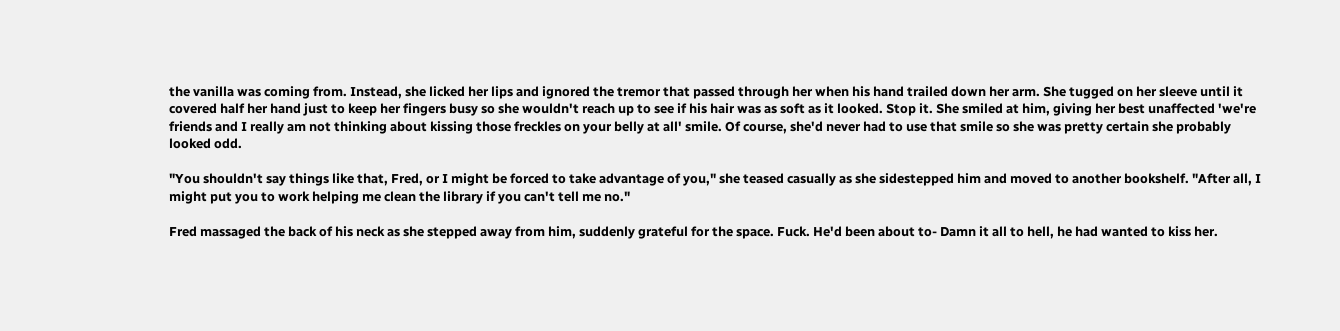the vanilla was coming from. Instead, she licked her lips and ignored the tremor that passed through her when his hand trailed down her arm. She tugged on her sleeve until it covered half her hand just to keep her fingers busy so she wouldn't reach up to see if his hair was as soft as it looked. Stop it. She smiled at him, giving her best unaffected 'we're friends and I really am not thinking about kissing those freckles on your belly at all' smile. Of course, she'd never had to use that smile so she was pretty certain she probably looked odd.

"You shouldn't say things like that, Fred, or I might be forced to take advantage of you," she teased casually as she sidestepped him and moved to another bookshelf. "After all, I might put you to work helping me clean the library if you can't tell me no."

Fred massaged the back of his neck as she stepped away from him, suddenly grateful for the space. Fuck. He'd been about to- Damn it all to hell, he had wanted to kiss her.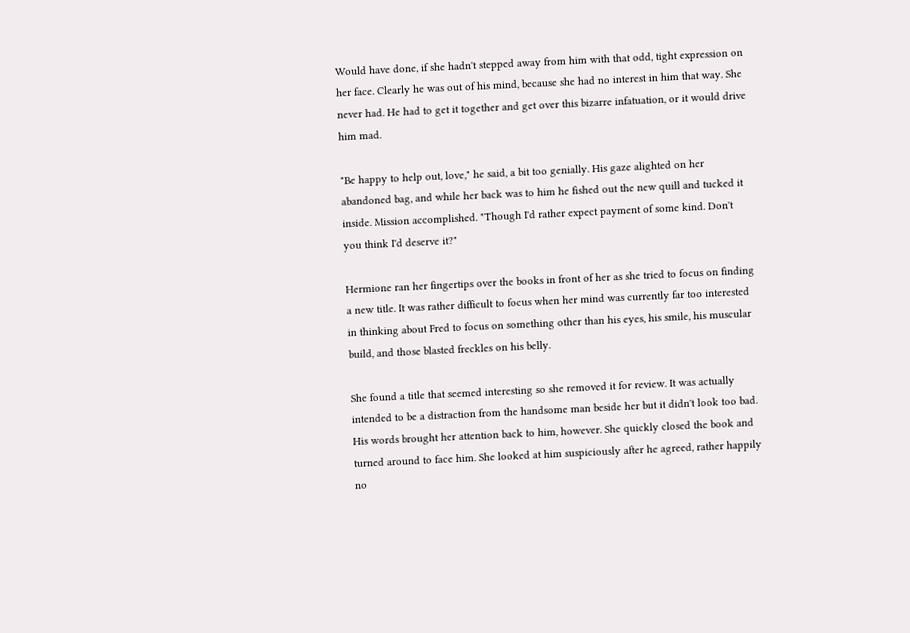Would have done, if she hadn't stepped away from him with that odd, tight expression on her face. Clearly he was out of his mind, because she had no interest in him that way. She never had. He had to get it together and get over this bizarre infatuation, or it would drive him mad.

"Be happy to help out, love," he said, a bit too genially. His gaze alighted on her abandoned bag, and while her back was to him he fished out the new quill and tucked it inside. Mission accomplished. "Though I'd rather expect payment of some kind. Don't you think I'd deserve it?"

Hermione ran her fingertips over the books in front of her as she tried to focus on finding a new title. It was rather difficult to focus when her mind was currently far too interested in thinking about Fred to focus on something other than his eyes, his smile, his muscular build, and those blasted freckles on his belly.

She found a title that seemed interesting so she removed it for review. It was actually intended to be a distraction from the handsome man beside her but it didn't look too bad. His words brought her attention back to him, however. She quickly closed the book and turned around to face him. She looked at him suspiciously after he agreed, rather happily no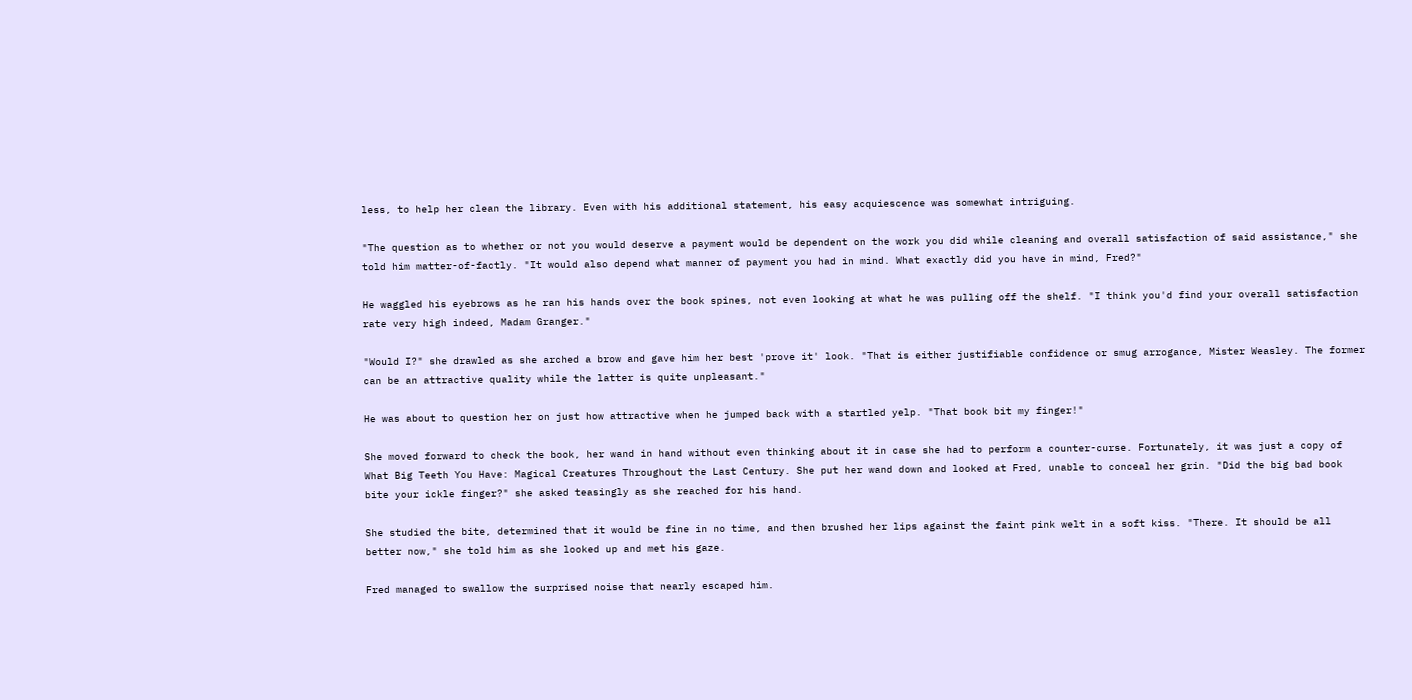less, to help her clean the library. Even with his additional statement, his easy acquiescence was somewhat intriguing.

"The question as to whether or not you would deserve a payment would be dependent on the work you did while cleaning and overall satisfaction of said assistance," she told him matter-of-factly. "It would also depend what manner of payment you had in mind. What exactly did you have in mind, Fred?"

He waggled his eyebrows as he ran his hands over the book spines, not even looking at what he was pulling off the shelf. "I think you'd find your overall satisfaction rate very high indeed, Madam Granger."

"Would I?" she drawled as she arched a brow and gave him her best 'prove it' look. "That is either justifiable confidence or smug arrogance, Mister Weasley. The former can be an attractive quality while the latter is quite unpleasant."

He was about to question her on just how attractive when he jumped back with a startled yelp. "That book bit my finger!"

She moved forward to check the book, her wand in hand without even thinking about it in case she had to perform a counter-curse. Fortunately, it was just a copy of What Big Teeth You Have: Magical Creatures Throughout the Last Century. She put her wand down and looked at Fred, unable to conceal her grin. "Did the big bad book bite your ickle finger?" she asked teasingly as she reached for his hand.

She studied the bite, determined that it would be fine in no time, and then brushed her lips against the faint pink welt in a soft kiss. "There. It should be all better now," she told him as she looked up and met his gaze.

Fred managed to swallow the surprised noise that nearly escaped him.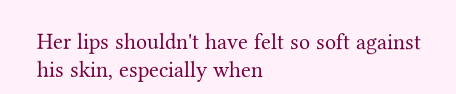Her lips shouldn't have felt so soft against his skin, especially when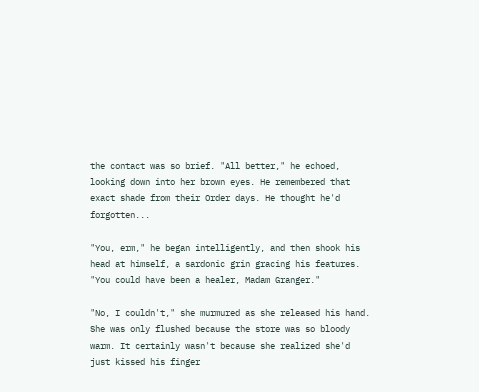the contact was so brief. "All better," he echoed, looking down into her brown eyes. He remembered that exact shade from their Order days. He thought he'd forgotten...

"You, erm," he began intelligently, and then shook his head at himself, a sardonic grin gracing his features. "You could have been a healer, Madam Granger."

"No, I couldn't," she murmured as she released his hand. She was only flushed because the store was so bloody warm. It certainly wasn't because she realized she'd just kissed his finger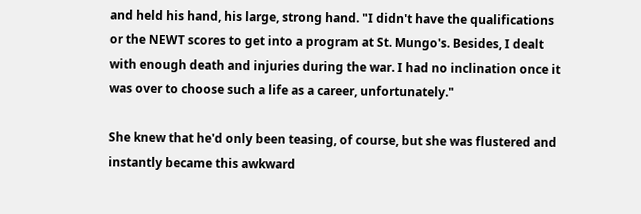and held his hand, his large, strong hand. "I didn't have the qualifications or the NEWT scores to get into a program at St. Mungo's. Besides, I dealt with enough death and injuries during the war. I had no inclination once it was over to choose such a life as a career, unfortunately."

She knew that he'd only been teasing, of course, but she was flustered and instantly became this awkward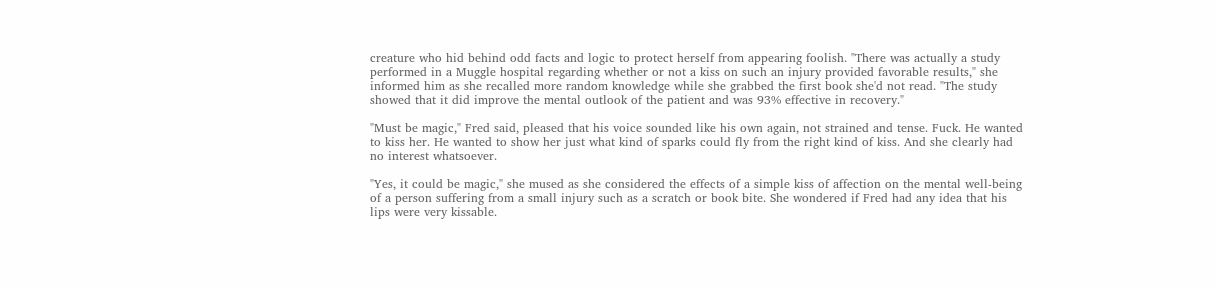creature who hid behind odd facts and logic to protect herself from appearing foolish. "There was actually a study performed in a Muggle hospital regarding whether or not a kiss on such an injury provided favorable results," she informed him as she recalled more random knowledge while she grabbed the first book she'd not read. "The study showed that it did improve the mental outlook of the patient and was 93% effective in recovery."

"Must be magic," Fred said, pleased that his voice sounded like his own again, not strained and tense. Fuck. He wanted to kiss her. He wanted to show her just what kind of sparks could fly from the right kind of kiss. And she clearly had no interest whatsoever.

"Yes, it could be magic," she mused as she considered the effects of a simple kiss of affection on the mental well-being of a person suffering from a small injury such as a scratch or book bite. She wondered if Fred had any idea that his lips were very kissable.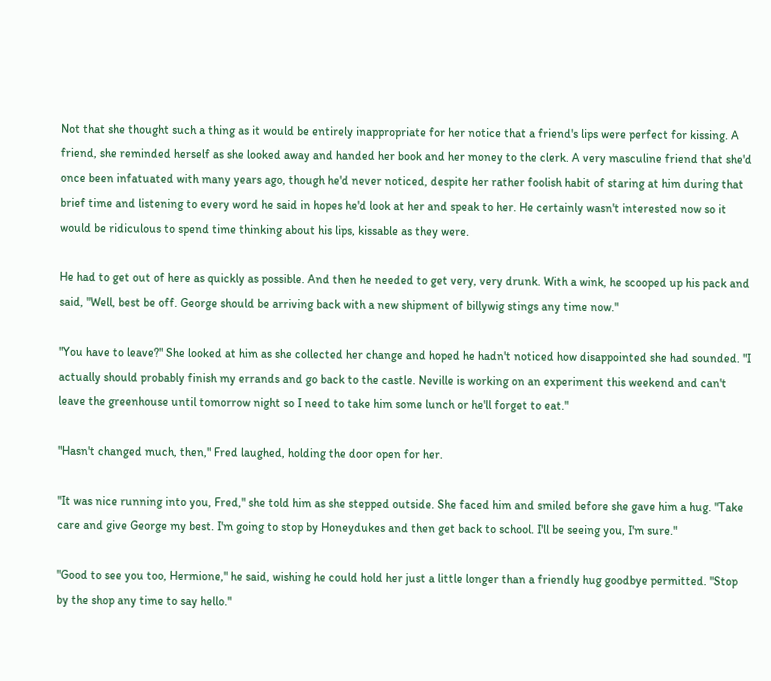Not that she thought such a thing as it would be entirely inappropriate for her notice that a friend's lips were perfect for kissing. A friend, she reminded herself as she looked away and handed her book and her money to the clerk. A very masculine friend that she'd once been infatuated with many years ago, though he'd never noticed, despite her rather foolish habit of staring at him during that brief time and listening to every word he said in hopes he'd look at her and speak to her. He certainly wasn't interested now so it would be ridiculous to spend time thinking about his lips, kissable as they were.

He had to get out of here as quickly as possible. And then he needed to get very, very drunk. With a wink, he scooped up his pack and said, "Well, best be off. George should be arriving back with a new shipment of billywig stings any time now."

"You have to leave?" She looked at him as she collected her change and hoped he hadn't noticed how disappointed she had sounded. "I actually should probably finish my errands and go back to the castle. Neville is working on an experiment this weekend and can't leave the greenhouse until tomorrow night so I need to take him some lunch or he'll forget to eat."

"Hasn't changed much, then," Fred laughed, holding the door open for her.

"It was nice running into you, Fred," she told him as she stepped outside. She faced him and smiled before she gave him a hug. "Take care and give George my best. I'm going to stop by Honeydukes and then get back to school. I'll be seeing you, I'm sure."

"Good to see you too, Hermione," he said, wishing he could hold her just a little longer than a friendly hug goodbye permitted. "Stop by the shop any time to say hello."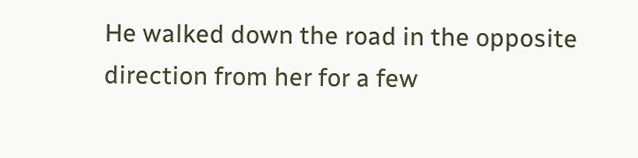He walked down the road in the opposite direction from her for a few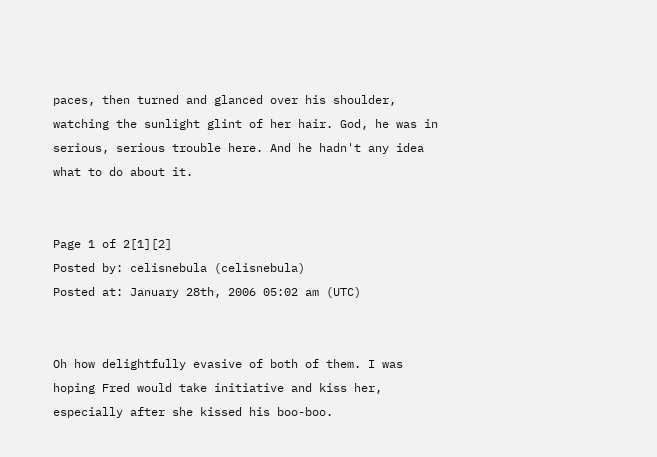paces, then turned and glanced over his shoulder, watching the sunlight glint of her hair. God, he was in serious, serious trouble here. And he hadn't any idea what to do about it.


Page 1 of 2[1][2]
Posted by: celisnebula (celisnebula)
Posted at: January 28th, 2006 05:02 am (UTC)


Oh how delightfully evasive of both of them. I was hoping Fred would take initiative and kiss her, especially after she kissed his boo-boo.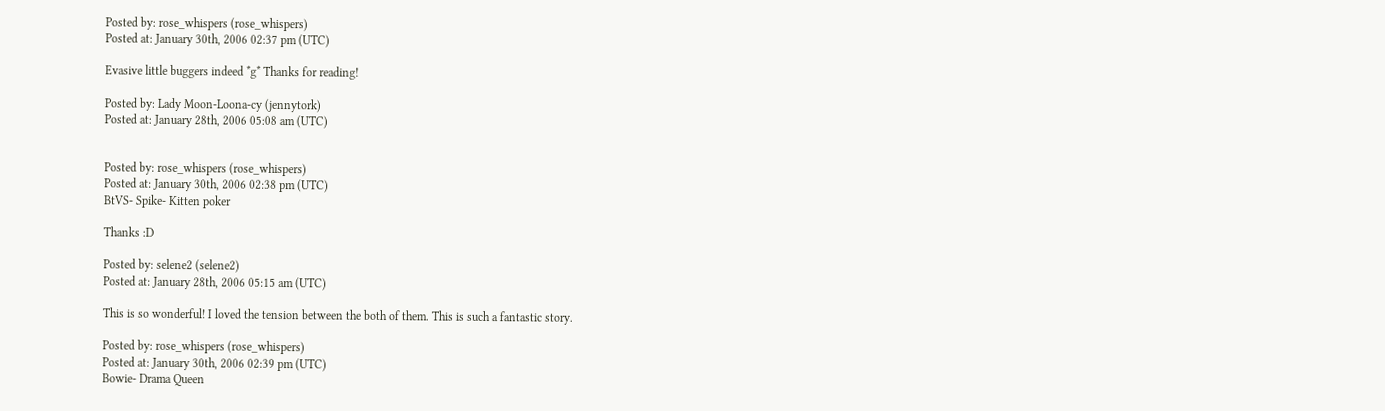Posted by: rose_whispers (rose_whispers)
Posted at: January 30th, 2006 02:37 pm (UTC)

Evasive little buggers indeed *g* Thanks for reading!

Posted by: Lady Moon-Loona-cy (jennytork)
Posted at: January 28th, 2006 05:08 am (UTC)


Posted by: rose_whispers (rose_whispers)
Posted at: January 30th, 2006 02:38 pm (UTC)
BtVS- Spike- Kitten poker

Thanks :D

Posted by: selene2 (selene2)
Posted at: January 28th, 2006 05:15 am (UTC)

This is so wonderful! I loved the tension between the both of them. This is such a fantastic story.

Posted by: rose_whispers (rose_whispers)
Posted at: January 30th, 2006 02:39 pm (UTC)
Bowie- Drama Queen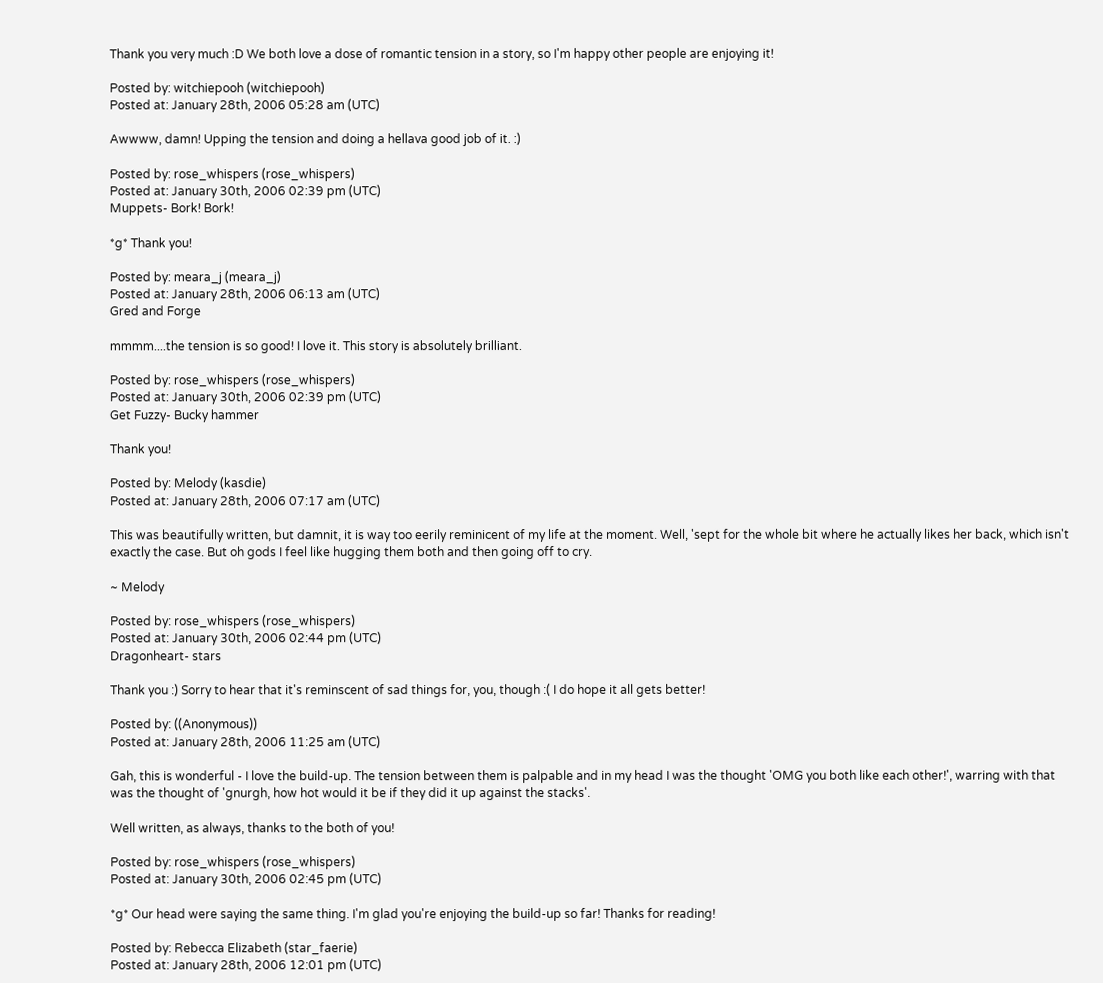Thank you very much :D We both love a dose of romantic tension in a story, so I'm happy other people are enjoying it!

Posted by: witchiepooh (witchiepooh)
Posted at: January 28th, 2006 05:28 am (UTC)

Awwww, damn! Upping the tension and doing a hellava good job of it. :)

Posted by: rose_whispers (rose_whispers)
Posted at: January 30th, 2006 02:39 pm (UTC)
Muppets- Bork! Bork!

*g* Thank you!

Posted by: meara_j (meara_j)
Posted at: January 28th, 2006 06:13 am (UTC)
Gred and Forge

mmmm....the tension is so good! I love it. This story is absolutely brilliant.

Posted by: rose_whispers (rose_whispers)
Posted at: January 30th, 2006 02:39 pm (UTC)
Get Fuzzy- Bucky hammer

Thank you!

Posted by: Melody (kasdie)
Posted at: January 28th, 2006 07:17 am (UTC)

This was beautifully written, but damnit, it is way too eerily reminicent of my life at the moment. Well, 'sept for the whole bit where he actually likes her back, which isn't exactly the case. But oh gods I feel like hugging them both and then going off to cry.

~ Melody

Posted by: rose_whispers (rose_whispers)
Posted at: January 30th, 2006 02:44 pm (UTC)
Dragonheart- stars

Thank you :) Sorry to hear that it's reminscent of sad things for, you, though :( I do hope it all gets better!

Posted by: ((Anonymous))
Posted at: January 28th, 2006 11:25 am (UTC)

Gah, this is wonderful - I love the build-up. The tension between them is palpable and in my head I was the thought 'OMG you both like each other!', warring with that was the thought of 'gnurgh, how hot would it be if they did it up against the stacks'.

Well written, as always, thanks to the both of you!

Posted by: rose_whispers (rose_whispers)
Posted at: January 30th, 2006 02:45 pm (UTC)

*g* Our head were saying the same thing. I'm glad you're enjoying the build-up so far! Thanks for reading!

Posted by: Rebecca Elizabeth (star_faerie)
Posted at: January 28th, 2006 12:01 pm (UTC)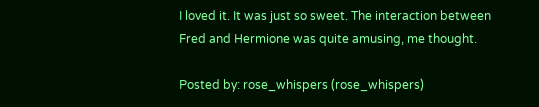I loved it. It was just so sweet. The interaction between Fred and Hermione was quite amusing, me thought.

Posted by: rose_whispers (rose_whispers)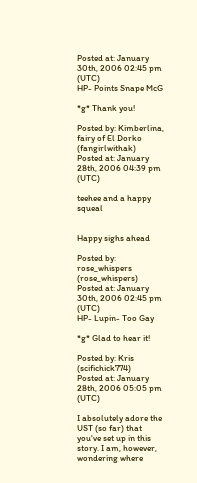Posted at: January 30th, 2006 02:45 pm (UTC)
HP- Points Snape McG

*g* Thank you!

Posted by: Kimberlina, fairy of El Dorko (fangirlwithak)
Posted at: January 28th, 2006 04:39 pm (UTC)

teehee and a happy squeal


Happy sighs ahead

Posted by: rose_whispers (rose_whispers)
Posted at: January 30th, 2006 02:45 pm (UTC)
HP- Lupin- Too Gay

*g* Glad to hear it!

Posted by: Kris (scifichick774)
Posted at: January 28th, 2006 05:05 pm (UTC)

I absolutely adore the UST (so far) that you've set up in this story. I am, however, wondering where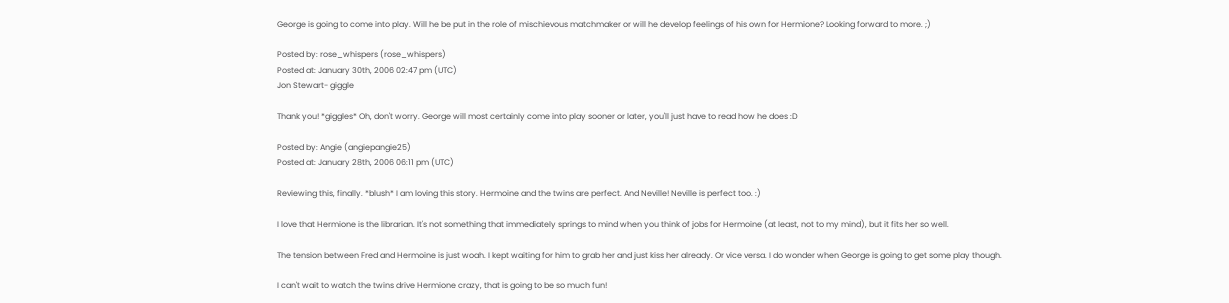George is going to come into play. Will he be put in the role of mischievous matchmaker or will he develop feelings of his own for Hermione? Looking forward to more. ;)

Posted by: rose_whispers (rose_whispers)
Posted at: January 30th, 2006 02:47 pm (UTC)
Jon Stewart- giggle

Thank you! *giggles* Oh, don't worry. George will most certainly come into play sooner or later, you'll just have to read how he does :D

Posted by: Angie (angiepangie25)
Posted at: January 28th, 2006 06:11 pm (UTC)

Reviewing this, finally. *blush* I am loving this story. Hermoine and the twins are perfect. And Neville! Neville is perfect too. :)

I love that Hermione is the librarian. It's not something that immediately springs to mind when you think of jobs for Hermoine (at least, not to my mind), but it fits her so well.

The tension between Fred and Hermoine is just woah. I kept waiting for him to grab her and just kiss her already. Or vice versa. I do wonder when George is going to get some play though.

I can't wait to watch the twins drive Hermione crazy, that is going to be so much fun!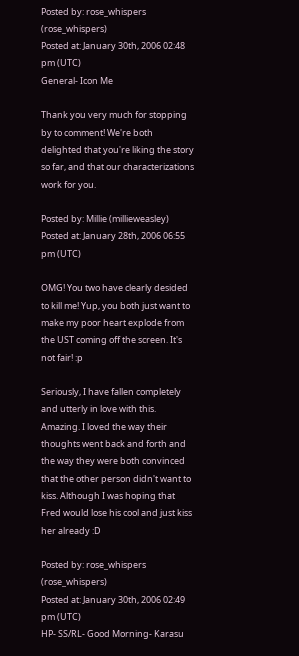Posted by: rose_whispers (rose_whispers)
Posted at: January 30th, 2006 02:48 pm (UTC)
General- Icon Me

Thank you very much for stopping by to comment! We're both delighted that you're liking the story so far, and that our characterizations work for you.

Posted by: Millie (millieweasley)
Posted at: January 28th, 2006 06:55 pm (UTC)

OMG! You two have clearly desided to kill me! Yup, you both just want to make my poor heart explode from the UST coming off the screen. It's not fair! :p

Seriously, I have fallen completely and utterly in love with this. Amazing. I loved the way their thoughts went back and forth and the way they were both convinced that the other person didn't want to kiss. Although I was hoping that Fred would lose his cool and just kiss her already :D

Posted by: rose_whispers (rose_whispers)
Posted at: January 30th, 2006 02:49 pm (UTC)
HP- SS/RL- Good Morning- Karasu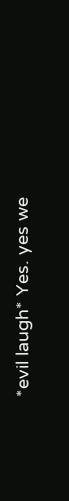*evil laugh* Yes. yes we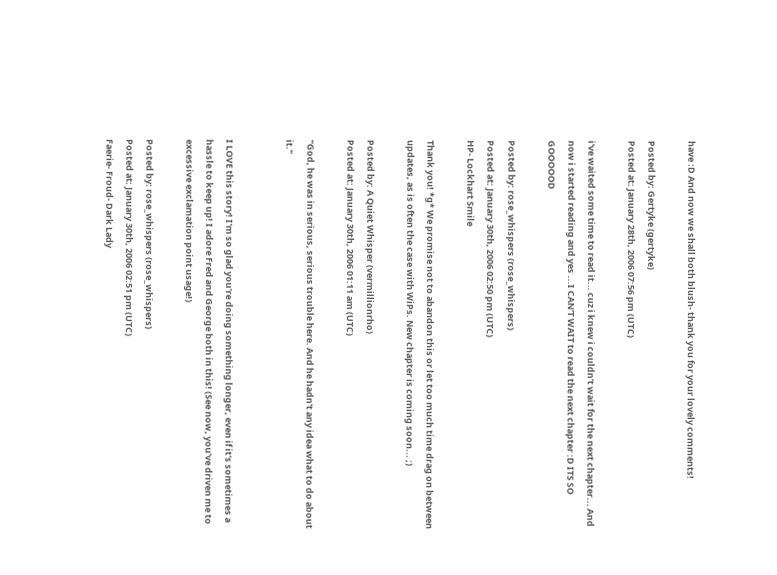have :D And now we shall both blush- thank you for your lovely comments!

Posted by: Gertyke (gertyke)
Posted at: January 28th, 2006 07:56 pm (UTC)

i've waited some time to read it... cuz i knew i couldn't wait for the next chapter... And now i started reading and yes ...I CAN'T WAIT to read the next chapter :D ITS SO GOOOOOD

Posted by: rose_whispers (rose_whispers)
Posted at: January 30th, 2006 02:50 pm (UTC)
HP- Lockhart Smile

Thank you! *g* We promise not to abandon this or let too much time drag on between updates, as is often the case with WiPs. New chapter is coming soon... ;)

Posted by: A Quiet Whisper (vermillionrho)
Posted at: January 30th, 2006 01:11 am (UTC)

"God, he was in serious, serious trouble here. And he hadn't any idea what to do about it."


I LOVE this story! I'm so glad you're doing something longer, even if it's sometimes a hassle to keep up! I adore Fred and George both in this! (See now, you've driven me to excessive exclamation point usage!)

Posted by: rose_whispers (rose_whispers)
Posted at: January 30th, 2006 02:51 pm (UTC)
Faerie- Froud- Dark Lady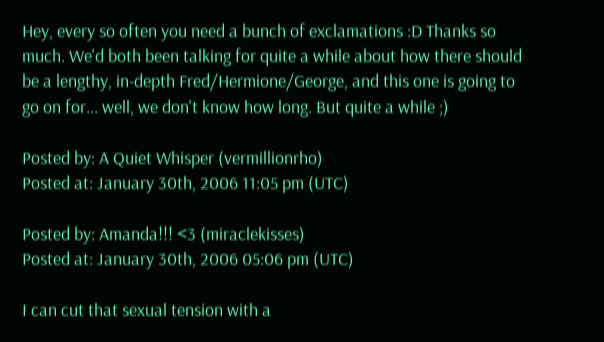Hey, every so often you need a bunch of exclamations :D Thanks so much. We'd both been talking for quite a while about how there should be a lengthy, in-depth Fred/Hermione/George, and this one is going to go on for... well, we don't know how long. But quite a while ;)

Posted by: A Quiet Whisper (vermillionrho)
Posted at: January 30th, 2006 11:05 pm (UTC)

Posted by: Amanda!!! <3 (miraclekisses)
Posted at: January 30th, 2006 05:06 pm (UTC)

I can cut that sexual tension with a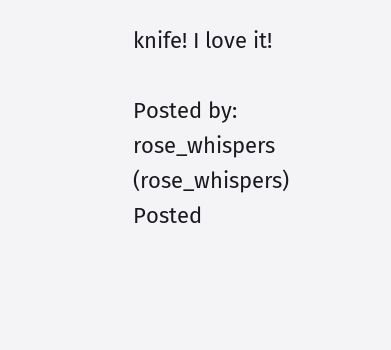knife! I love it!

Posted by: rose_whispers (rose_whispers)
Posted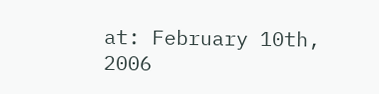at: February 10th, 2006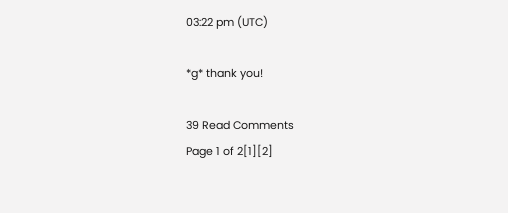03:22 pm (UTC)

*g* thank you!

39 Read Comments
Page 1 of 2[1][2]